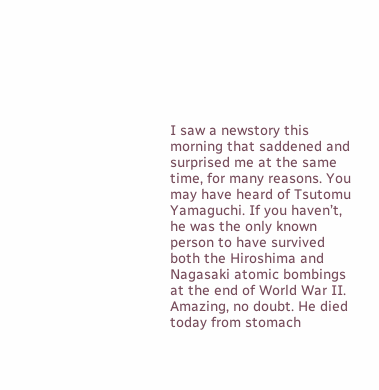I saw a newstory this morning that saddened and surprised me at the same time, for many reasons. You may have heard of Tsutomu Yamaguchi. If you haven’t, he was the only known person to have survived both the Hiroshima and Nagasaki atomic bombings at the end of World War II. Amazing, no doubt. He died today from stomach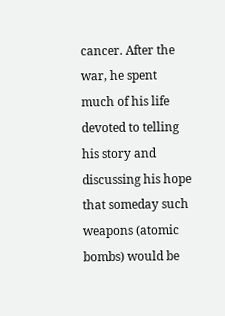cancer. After the war, he spent much of his life devoted to telling his story and discussing his hope that someday such weapons (atomic bombs) would be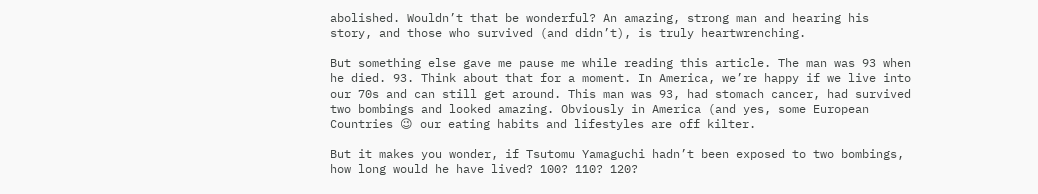abolished. Wouldn’t that be wonderful? An amazing, strong man and hearing his story, and those who survived (and didn’t), is truly heartwrenching.

But something else gave me pause me while reading this article. The man was 93 when he died. 93. Think about that for a moment. In America, we’re happy if we live into our 70s and can still get around. This man was 93, had stomach cancer, had survived two bombings and looked amazing. Obviously in America (and yes, some European Countries 😉 our eating habits and lifestyles are off kilter.

But it makes you wonder, if Tsutomu Yamaguchi hadn’t been exposed to two bombings, how long would he have lived? 100? 110? 120?